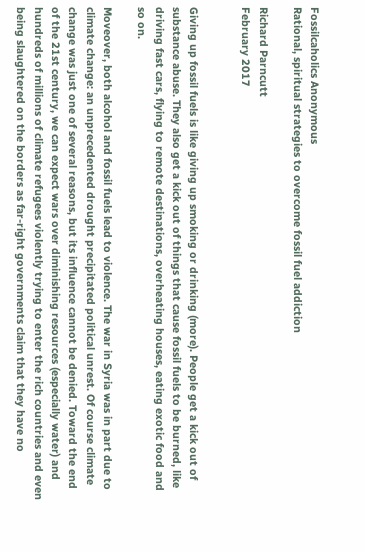Fossilcaholics Anonymous
Rational, spiritual strategies to overcome fossil fuel addiction

Richard Parncutt
February 2017


Giving up fossil fuels is like giving up smoking or drinking (more). People get a kick out of substance abuse. They also get a kick out of things that cause fossil fuels to be burned, like driving fast cars, flying to remote destinations, overheating houses, eating exotic food and so on.

Moveover, both alcohol and fossil fuels lead to violence. The war in Syria was in part due to climate change: an unprecedented drought precipitated political unrest. Of course climate change was just one of several reasons, but its influence cannot be denied. Toward the end of the 21st century, we can expect wars over diminishing resources (especially water) and hundreds of millions of climate refugees violently trying to enter the rich countries and even being slaughtered on the borders as far-right governments claim that they have no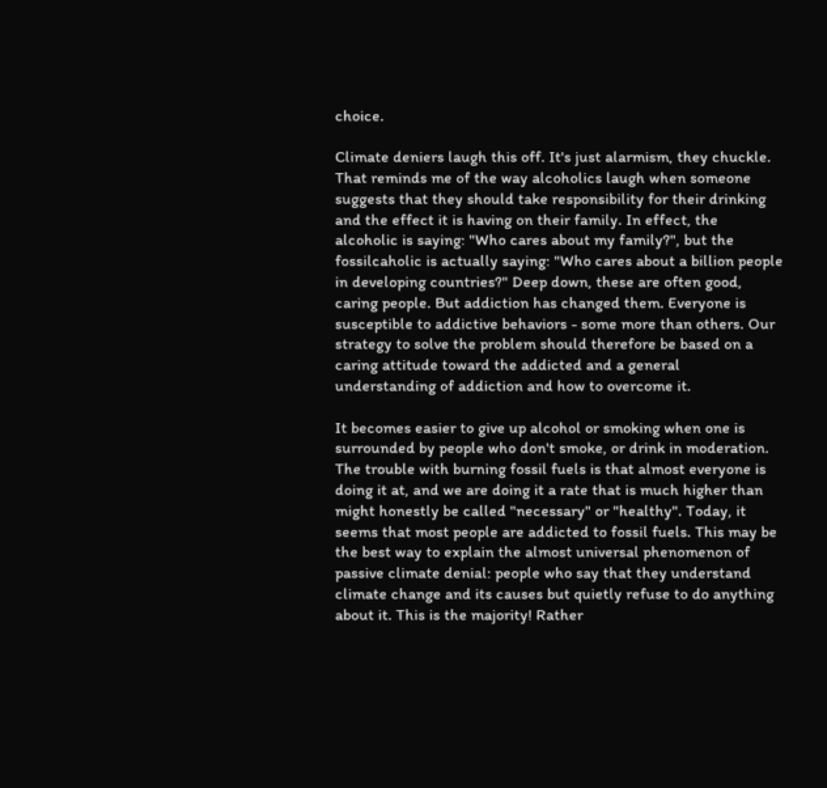choice.

Climate deniers laugh this off. It's just alarmism, they chuckle. That reminds me of the way alcoholics laugh when someone suggests that they should take responsibility for their drinking and the effect it is having on their family. In effect, the alcoholic is saying: "Who cares about my family?", but the fossilcaholic is actually saying: "Who cares about a billion people in developing countries?" Deep down, these are often good, caring people. But addiction has changed them. Everyone is susceptible to addictive behaviors - some more than others. Our strategy to solve the problem should therefore be based on a caring attitude toward the addicted and a general understanding of addiction and how to overcome it.

It becomes easier to give up alcohol or smoking when one is surrounded by people who don't smoke, or drink in moderation. The trouble with burning fossil fuels is that almost everyone is doing it at, and we are doing it a rate that is much higher than might honestly be called "necessary" or "healthy". Today, it seems that most people are addicted to fossil fuels. This may be the best way to explain the almost universal phenomenon of passive climate denial: people who say that they understand climate change and its causes but quietly refuse to do anything about it. This is the majority! Rather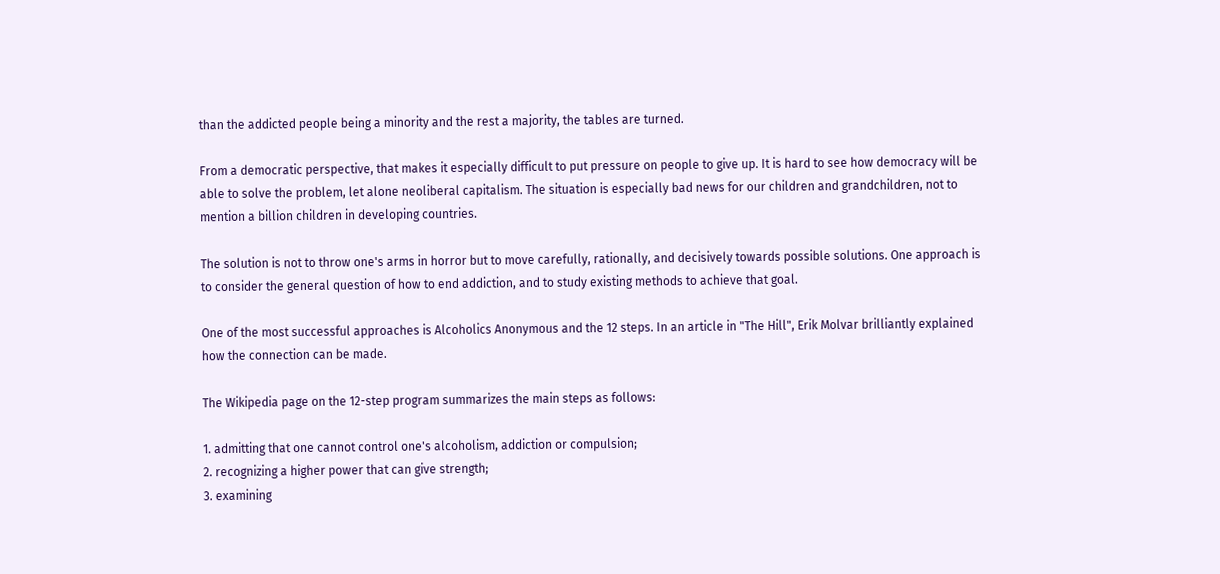than the addicted people being a minority and the rest a majority, the tables are turned.

From a democratic perspective, that makes it especially difficult to put pressure on people to give up. It is hard to see how democracy will be able to solve the problem, let alone neoliberal capitalism. The situation is especially bad news for our children and grandchildren, not to mention a billion children in developing countries.

The solution is not to throw one's arms in horror but to move carefully, rationally, and decisively towards possible solutions. One approach is to consider the general question of how to end addiction, and to study existing methods to achieve that goal.

One of the most successful approaches is Alcoholics Anonymous and the 12 steps. In an article in "The Hill", Erik Molvar brilliantly explained how the connection can be made.

The Wikipedia page on the 12-step program summarizes the main steps as follows:

1. admitting that one cannot control one's alcoholism, addiction or compulsion;
2. recognizing a higher power that can give strength;
3. examining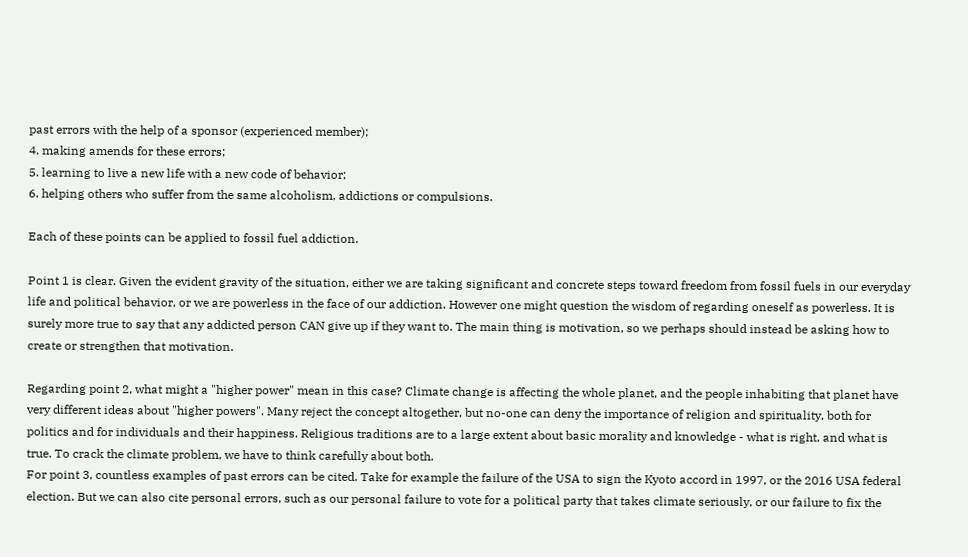past errors with the help of a sponsor (experienced member);
4. making amends for these errors;
5. learning to live a new life with a new code of behavior;
6. helping others who suffer from the same alcoholism, addictions or compulsions.

Each of these points can be applied to fossil fuel addiction.

Point 1 is clear. Given the evident gravity of the situation, either we are taking significant and concrete steps toward freedom from fossil fuels in our everyday life and political behavior, or we are powerless in the face of our addiction. However one might question the wisdom of regarding oneself as powerless. It is surely more true to say that any addicted person CAN give up if they want to. The main thing is motivation, so we perhaps should instead be asking how to create or strengthen that motivation.

Regarding point 2, what might a "higher power" mean in this case? Climate change is affecting the whole planet, and the people inhabiting that planet have very different ideas about "higher powers". Many reject the concept altogether, but no-one can deny the importance of religion and spirituality, both for politics and for individuals and their happiness. Religious traditions are to a large extent about basic morality and knowledge - what is right, and what is true. To crack the climate problem, we have to think carefully about both.
For point 3, countless examples of past errors can be cited. Take for example the failure of the USA to sign the Kyoto accord in 1997, or the 2016 USA federal election. But we can also cite personal errors, such as our personal failure to vote for a political party that takes climate seriously, or our failure to fix the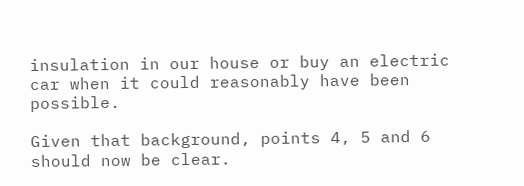insulation in our house or buy an electric car when it could reasonably have been possible.

Given that background, points 4, 5 and 6 should now be clear.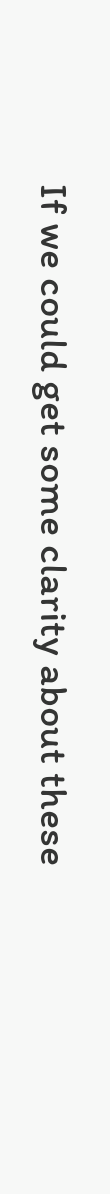If we could get some clarity about these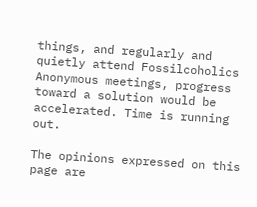things, and regularly and quietly attend Fossilcoholics Anonymous meetings, progress toward a solution would be accelerated. Time is running out.

The opinions expressed on this page are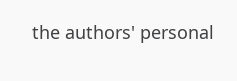the authors' personal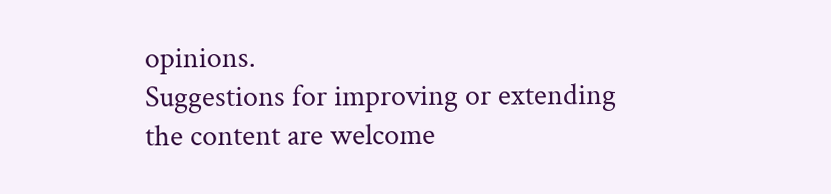opinions.
Suggestions for improving or extending the content are welcome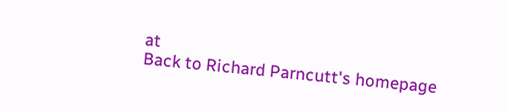at
Back to Richard Parncutt's homepage